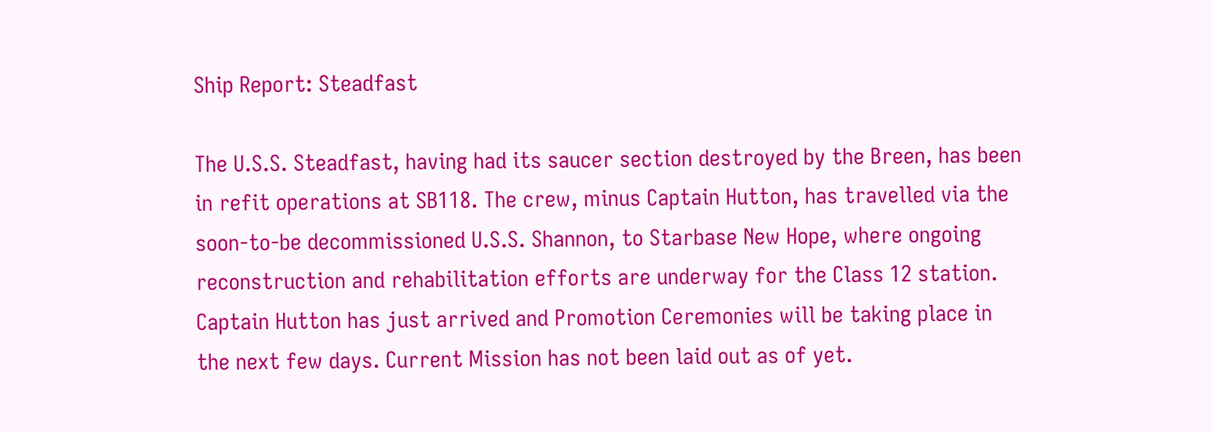Ship Report: Steadfast

The U.S.S. Steadfast, having had its saucer section destroyed by the Breen, has been in refit operations at SB118. The crew, minus Captain Hutton, has travelled via the soon-to-be decommissioned U.S.S. Shannon, to Starbase New Hope, where ongoing reconstruction and rehabilitation efforts are underway for the Class 12 station. Captain Hutton has just arrived and Promotion Ceremonies will be taking place in the next few days. Current Mission has not been laid out as of yet.